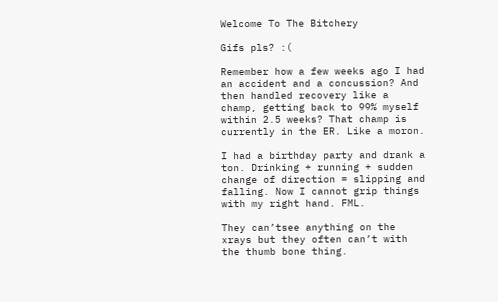Welcome To The Bitchery

Gifs pls? :(

Remember how a few weeks ago I had an accident and a concussion? And then handled recovery like a champ, getting back to 99% myself within 2.5 weeks? That champ is currently in the ER. Like a moron.

I had a birthday party and drank a ton. Drinking + running + sudden change of direction = slipping and falling. Now I cannot grip things with my right hand. FML.

They can’tsee anything on the xrays but they often can’t with the thumb bone thing.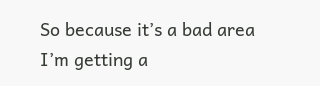So because it’s a bad area I’m getting a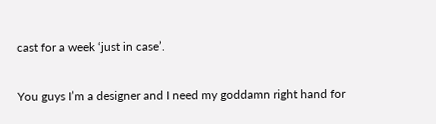cast for a week ‘just in case’.


You guys I’m a designer and I need my goddamn right hand for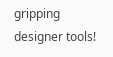gripping designer tools!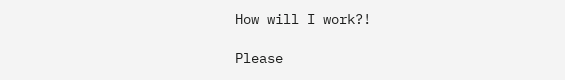How will I work?!

Please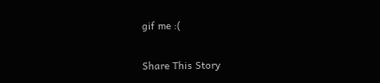gif me :(

Share This Story